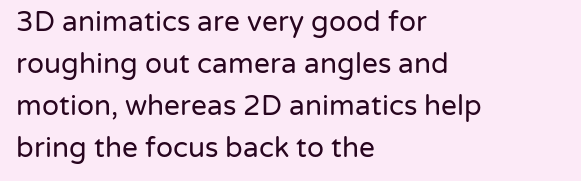3D animatics are very good for roughing out camera angles and motion, whereas 2D animatics help bring the focus back to the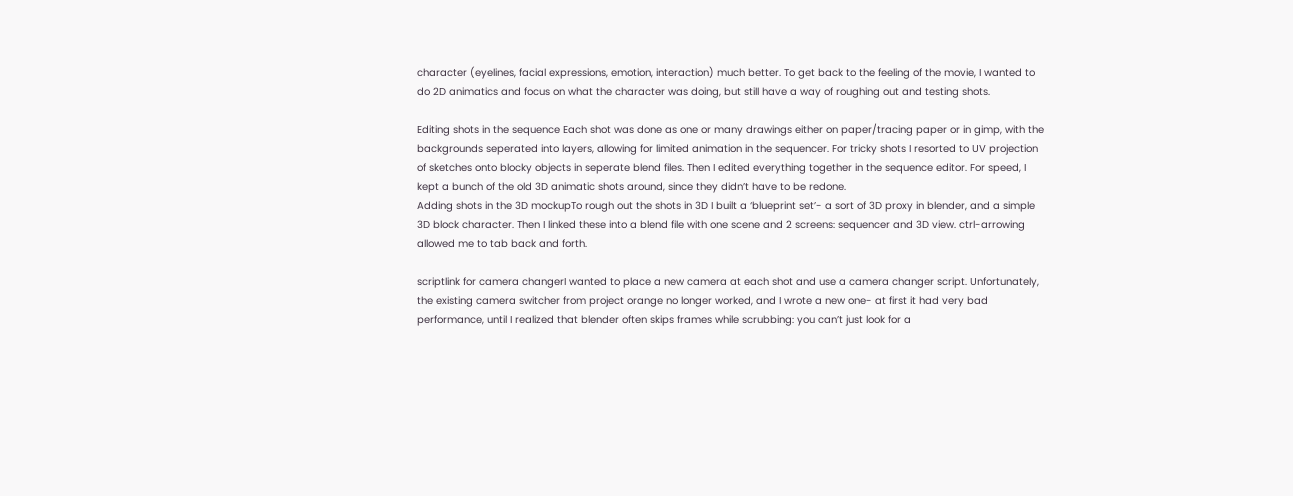character (eyelines, facial expressions, emotion, interaction) much better. To get back to the feeling of the movie, I wanted to do 2D animatics and focus on what the character was doing, but still have a way of roughing out and testing shots.

Editing shots in the sequence Each shot was done as one or many drawings either on paper/tracing paper or in gimp, with the backgrounds seperated into layers, allowing for limited animation in the sequencer. For tricky shots I resorted to UV projection of sketches onto blocky objects in seperate blend files. Then I edited everything together in the sequence editor. For speed, I kept a bunch of the old 3D animatic shots around, since they didn’t have to be redone.
Adding shots in the 3D mockupTo rough out the shots in 3D I built a ‘blueprint set’- a sort of 3D proxy in blender, and a simple 3D block character. Then I linked these into a blend file with one scene and 2 screens: sequencer and 3D view. ctrl-arrowing allowed me to tab back and forth.

scriptlink for camera changerI wanted to place a new camera at each shot and use a camera changer script. Unfortunately, the existing camera switcher from project orange no longer worked, and I wrote a new one- at first it had very bad performance, until I realized that blender often skips frames while scrubbing: you can’t just look for a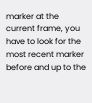marker at the current frame, you have to look for the most recent marker before and up to the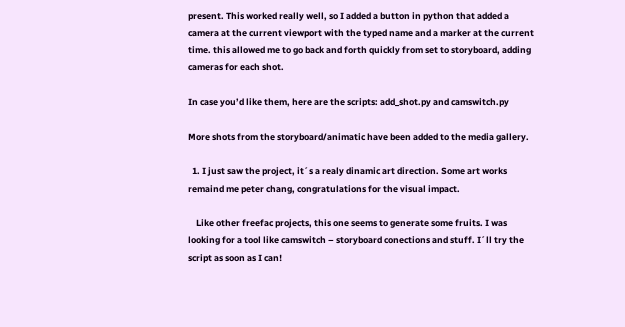present. This worked really well, so I added a button in python that added a camera at the current viewport with the typed name and a marker at the current time. this allowed me to go back and forth quickly from set to storyboard, adding cameras for each shot.

In case you’d like them, here are the scripts: add_shot.py and camswitch.py

More shots from the storyboard/animatic have been added to the media gallery.

  1. I just saw the project, it´s a realy dinamic art direction. Some art works remaind me peter chang, congratulations for the visual impact.

    Like other freefac projects, this one seems to generate some fruits. I was looking for a tool like camswitch – storyboard conections and stuff. I´ll try the script as soon as I can!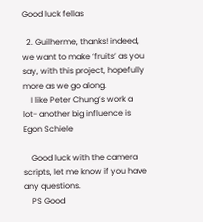Good luck fellas

  2. Guilherme, thanks! indeed, we want to make ‘fruits’ as you say, with this project, hopefully more as we go along.
    I like Peter Chung’s work a lot- another big influence is Egon Schiele

    Good luck with the camera scripts, let me know if you have any questions.
    PS Good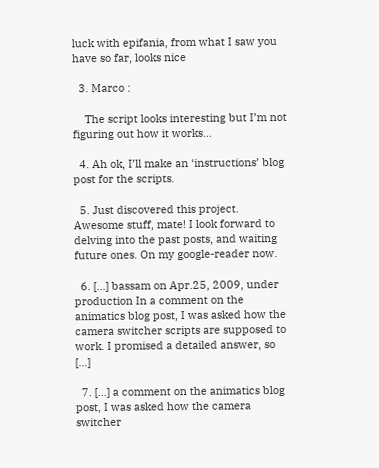luck with epifania, from what I saw you have so far, looks nice

  3. Marco :

    The script looks interesting but I’m not figuring out how it works…

  4. Ah ok, I’ll make an ‘instructions’ blog post for the scripts.

  5. Just discovered this project. Awesome stuff, mate! I look forward to delving into the past posts, and waiting future ones. On my google-reader now.

  6. […] bassam on Apr.25, 2009, under production In a comment on the animatics blog post, I was asked how the camera switcher scripts are supposed to work. I promised a detailed answer, so […]

  7. […] a comment on the animatics blog post, I was asked how the camera switcher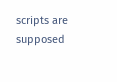scripts are supposed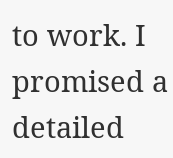to work. I promised a detailed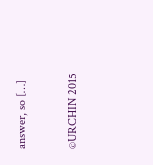answer, so […]

©URCHIN 2015